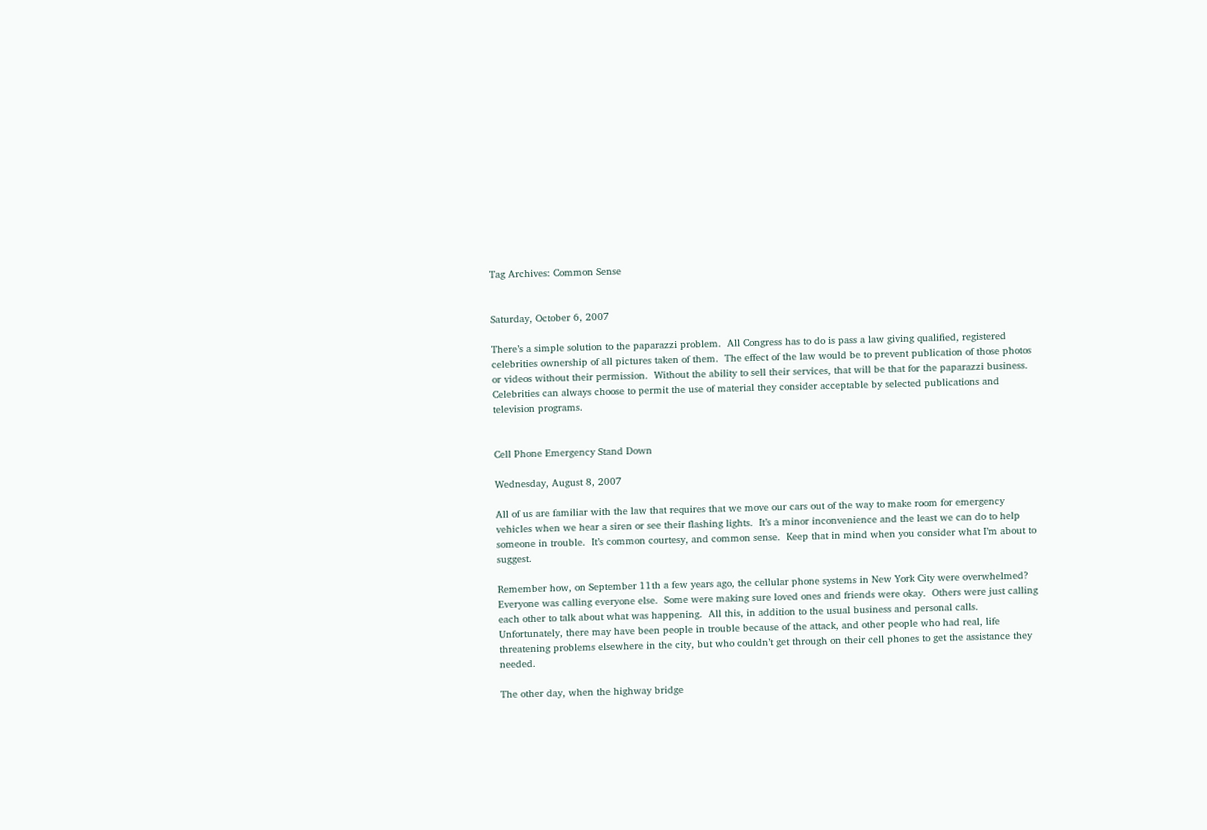Tag Archives: Common Sense


Saturday, October 6, 2007

There’s a simple solution to the paparazzi problem.  All Congress has to do is pass a law giving qualified, registered celebrities ownership of all pictures taken of them.  The effect of the law would be to prevent publication of those photos or videos without their permission.  Without the ability to sell their services, that will be that for the paparazzi business.  Celebrities can always choose to permit the use of material they consider acceptable by selected publications and television programs.


Cell Phone Emergency Stand Down

Wednesday, August 8, 2007

All of us are familiar with the law that requires that we move our cars out of the way to make room for emergency vehicles when we hear a siren or see their flashing lights.  It’s a minor inconvenience and the least we can do to help someone in trouble.  It’s common courtesy, and common sense.  Keep that in mind when you consider what I’m about to suggest.

Remember how, on September 11th a few years ago, the cellular phone systems in New York City were overwhelmed?  Everyone was calling everyone else.  Some were making sure loved ones and friends were okay.  Others were just calling each other to talk about what was happening.  All this, in addition to the usual business and personal calls.  Unfortunately, there may have been people in trouble because of the attack, and other people who had real, life threatening problems elsewhere in the city, but who couldn’t get through on their cell phones to get the assistance they needed.

The other day, when the highway bridge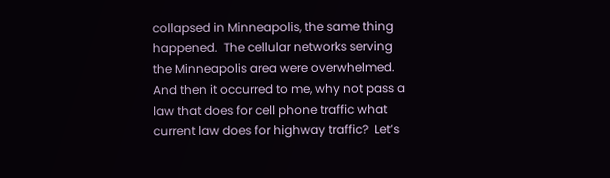collapsed in Minneapolis, the same thing happened.  The cellular networks serving the Minneapolis area were overwhelmed.  And then it occurred to me, why not pass a law that does for cell phone traffic what current law does for highway traffic?  Let’s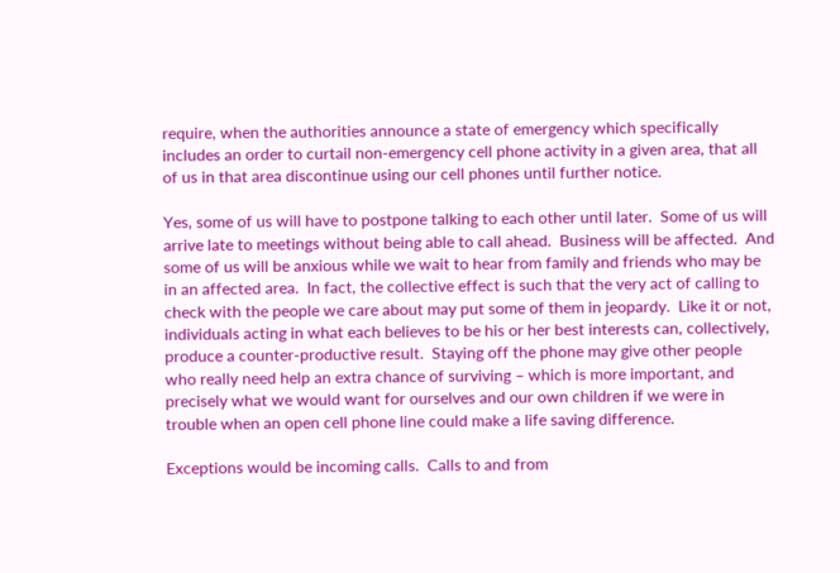require, when the authorities announce a state of emergency which specifically includes an order to curtail non-emergency cell phone activity in a given area, that all of us in that area discontinue using our cell phones until further notice.

Yes, some of us will have to postpone talking to each other until later.  Some of us will arrive late to meetings without being able to call ahead.  Business will be affected.  And some of us will be anxious while we wait to hear from family and friends who may be in an affected area.  In fact, the collective effect is such that the very act of calling to check with the people we care about may put some of them in jeopardy.  Like it or not, individuals acting in what each believes to be his or her best interests can, collectively, produce a counter-productive result.  Staying off the phone may give other people who really need help an extra chance of surviving – which is more important, and precisely what we would want for ourselves and our own children if we were in trouble when an open cell phone line could make a life saving difference.

Exceptions would be incoming calls.  Calls to and from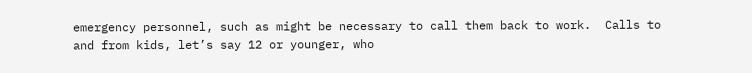emergency personnel, such as might be necessary to call them back to work.  Calls to and from kids, let’s say 12 or younger, who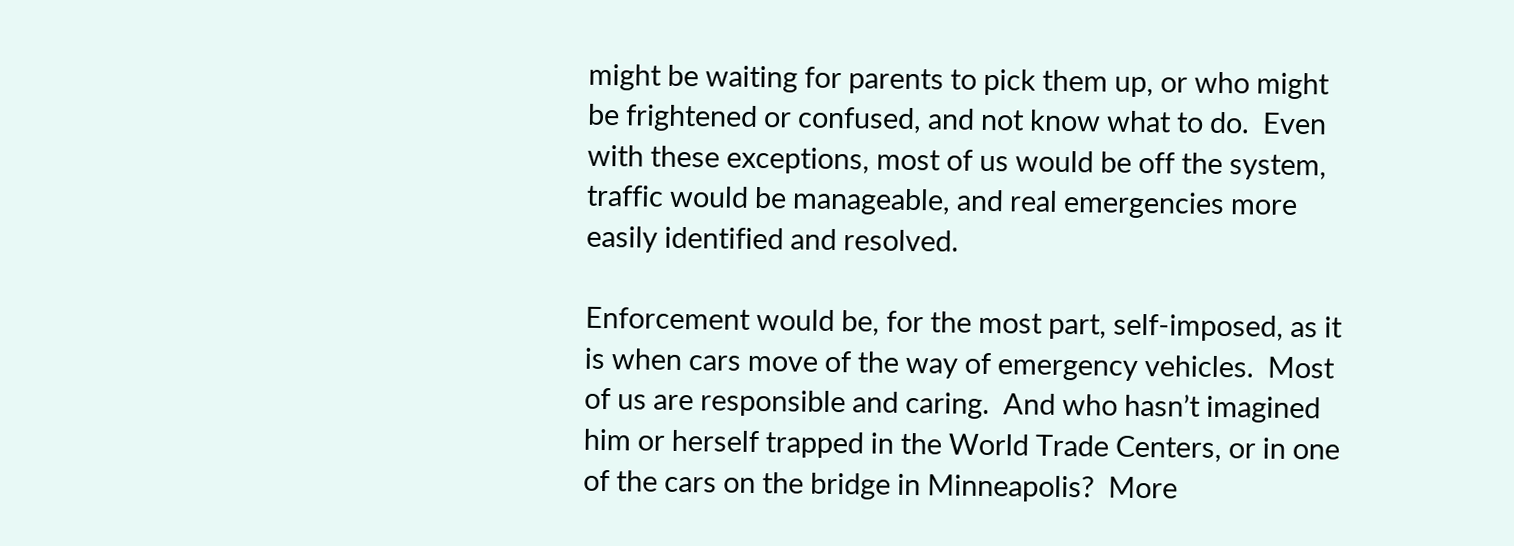might be waiting for parents to pick them up, or who might be frightened or confused, and not know what to do.  Even with these exceptions, most of us would be off the system, traffic would be manageable, and real emergencies more easily identified and resolved.

Enforcement would be, for the most part, self-imposed, as it is when cars move of the way of emergency vehicles.  Most of us are responsible and caring.  And who hasn’t imagined him or herself trapped in the World Trade Centers, or in one of the cars on the bridge in Minneapolis?  More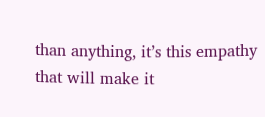than anything, it’s this empathy that will make it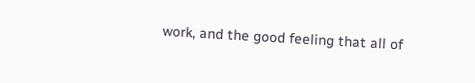work, and the good feeling that all of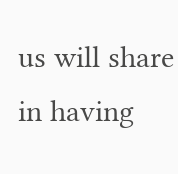us will share in having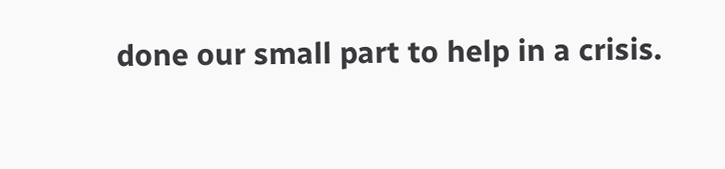done our small part to help in a crisis.